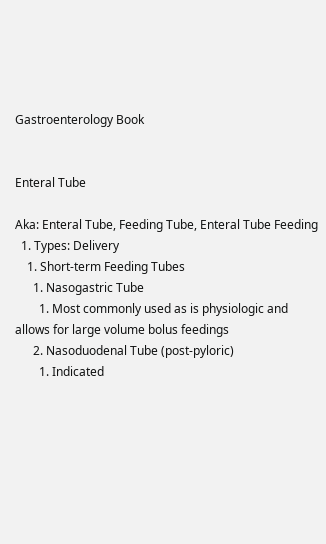Gastroenterology Book


Enteral Tube

Aka: Enteral Tube, Feeding Tube, Enteral Tube Feeding
  1. Types: Delivery
    1. Short-term Feeding Tubes
      1. Nasogastric Tube
        1. Most commonly used as is physiologic and allows for large volume bolus feedings
      2. Nasoduodenal Tube (post-pyloric)
        1. Indicated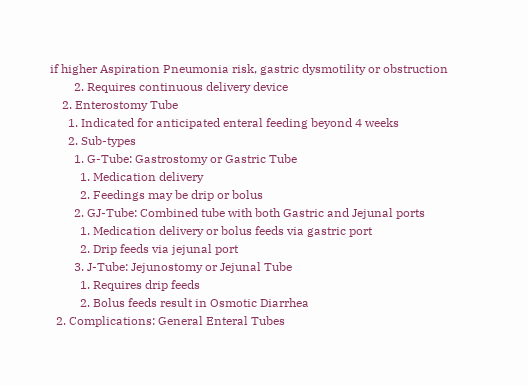if higher Aspiration Pneumonia risk, gastric dysmotility or obstruction
        2. Requires continuous delivery device
    2. Enterostomy Tube
      1. Indicated for anticipated enteral feeding beyond 4 weeks
      2. Sub-types
        1. G-Tube: Gastrostomy or Gastric Tube
          1. Medication delivery
          2. Feedings may be drip or bolus
        2. GJ-Tube: Combined tube with both Gastric and Jejunal ports
          1. Medication delivery or bolus feeds via gastric port
          2. Drip feeds via jejunal port
        3. J-Tube: Jejunostomy or Jejunal Tube
          1. Requires drip feeds
          2. Bolus feeds result in Osmotic Diarrhea
  2. Complications: General Enteral Tubes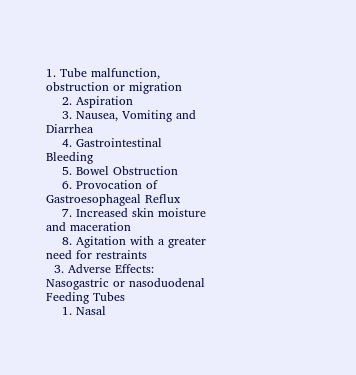1. Tube malfunction, obstruction or migration
    2. Aspiration
    3. Nausea, Vomiting and Diarrhea
    4. Gastrointestinal Bleeding
    5. Bowel Obstruction
    6. Provocation of Gastroesophageal Reflux
    7. Increased skin moisture and maceration
    8. Agitation with a greater need for restraints
  3. Adverse Effects: Nasogastric or nasoduodenal Feeding Tubes
    1. Nasal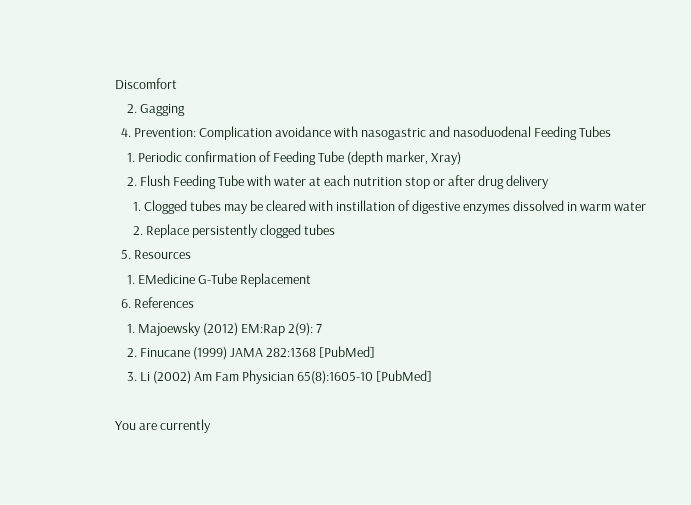Discomfort
    2. Gagging
  4. Prevention: Complication avoidance with nasogastric and nasoduodenal Feeding Tubes
    1. Periodic confirmation of Feeding Tube (depth marker, Xray)
    2. Flush Feeding Tube with water at each nutrition stop or after drug delivery
      1. Clogged tubes may be cleared with instillation of digestive enzymes dissolved in warm water
      2. Replace persistently clogged tubes
  5. Resources
    1. EMedicine G-Tube Replacement
  6. References
    1. Majoewsky (2012) EM:Rap 2(9): 7
    2. Finucane (1999) JAMA 282:1368 [PubMed]
    3. Li (2002) Am Fam Physician 65(8):1605-10 [PubMed]

You are currently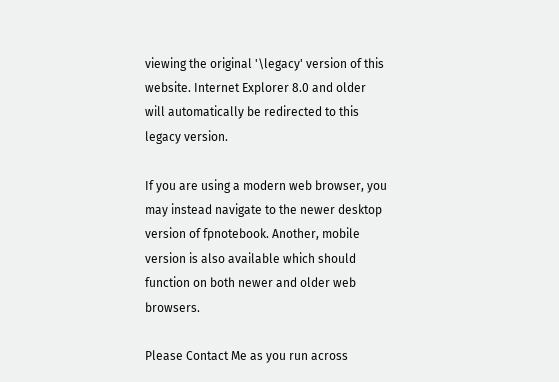viewing the original '\legacy' version of this website. Internet Explorer 8.0 and older will automatically be redirected to this legacy version.

If you are using a modern web browser, you may instead navigate to the newer desktop version of fpnotebook. Another, mobile version is also available which should function on both newer and older web browsers.

Please Contact Me as you run across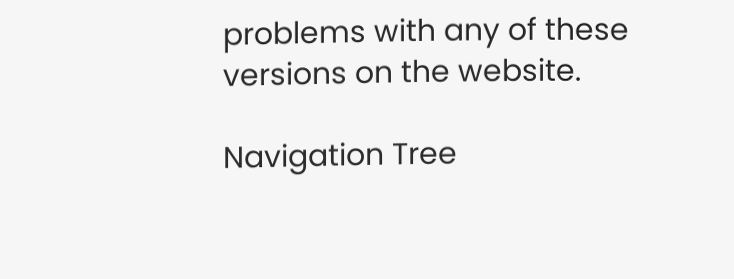problems with any of these versions on the website.

Navigation Tree